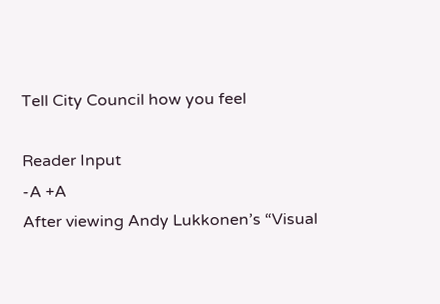Tell City Council how you feel

Reader Input
-A +A
After viewing Andy Lukkonen’s “Visual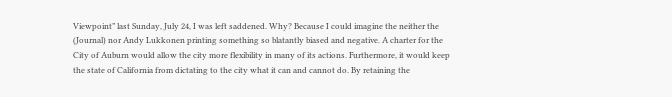Viewpoint” last Sunday, July 24, I was left saddened. Why? Because I could imagine the neither the (Journal) nor Andy Lukkonen printing something so blatantly biased and negative. A charter for the City of Auburn would allow the city more flexibility in many of its actions. Furthermore, it would keep the state of California from dictating to the city what it can and cannot do. By retaining the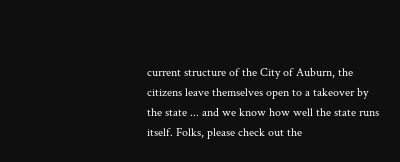current structure of the City of Auburn, the citizens leave themselves open to a takeover by the state ... and we know how well the state runs itself. Folks, please check out the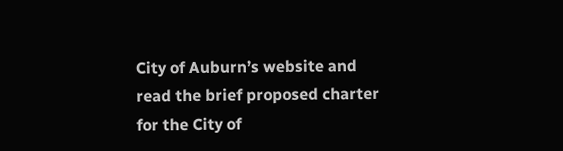City of Auburn’s website and read the brief proposed charter for the City of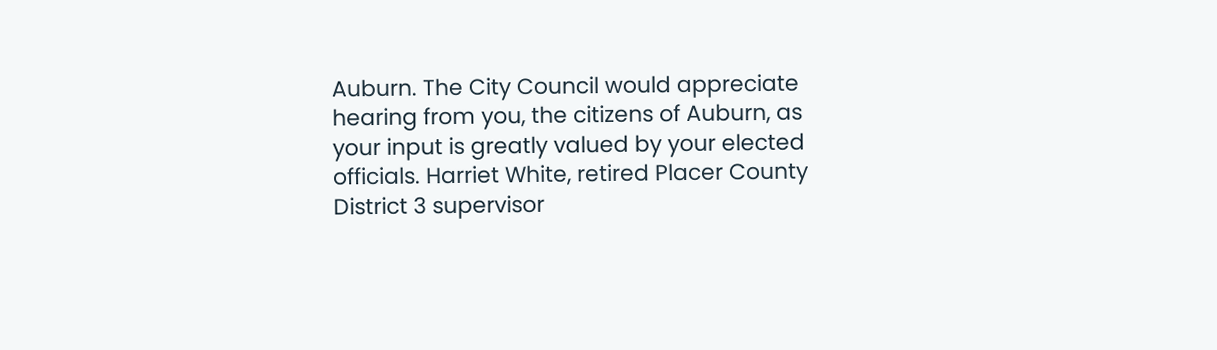Auburn. The City Council would appreciate hearing from you, the citizens of Auburn, as your input is greatly valued by your elected officials. Harriet White, retired Placer County District 3 supervisor